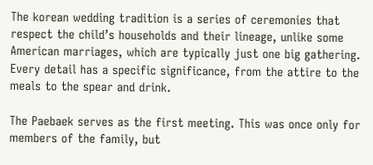The korean wedding tradition is a series of ceremonies that respect the child’s households and their lineage, unlike some American marriages, which are typically just one big gathering. Every detail has a specific significance, from the attire to the meals to the spear and drink.

The Paebaek serves as the first meeting. This was once only for members of the family, but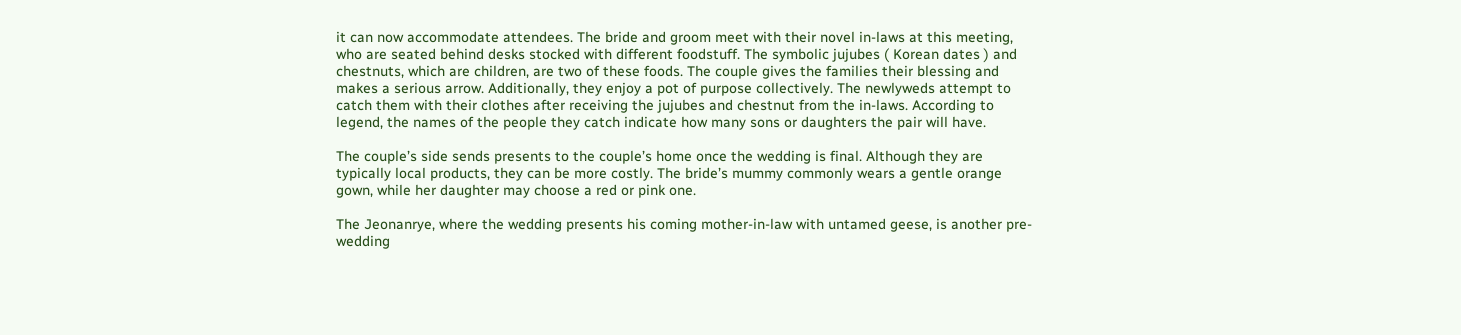it can now accommodate attendees. The bride and groom meet with their novel in-laws at this meeting, who are seated behind desks stocked with different foodstuff. The symbolic jujubes ( Korean dates ) and chestnuts, which are children, are two of these foods. The couple gives the families their blessing and makes a serious arrow. Additionally, they enjoy a pot of purpose collectively. The newlyweds attempt to catch them with their clothes after receiving the jujubes and chestnut from the in-laws. According to legend, the names of the people they catch indicate how many sons or daughters the pair will have.

The couple’s side sends presents to the couple’s home once the wedding is final. Although they are typically local products, they can be more costly. The bride’s mummy commonly wears a gentle orange gown, while her daughter may choose a red or pink one.

The Jeonanrye, where the wedding presents his coming mother-in-law with untamed geese, is another pre-wedding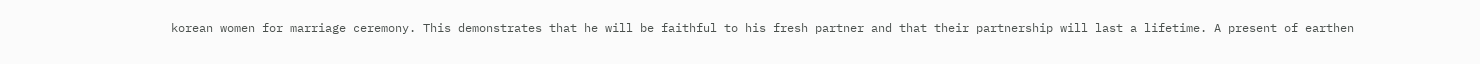korean women for marriage ceremony. This demonstrates that he will be faithful to his fresh partner and that their partnership will last a lifetime. A present of earthen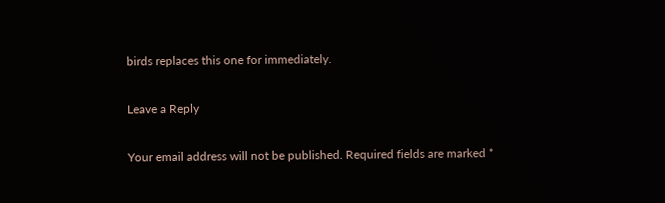birds replaces this one for immediately.

Leave a Reply

Your email address will not be published. Required fields are marked *